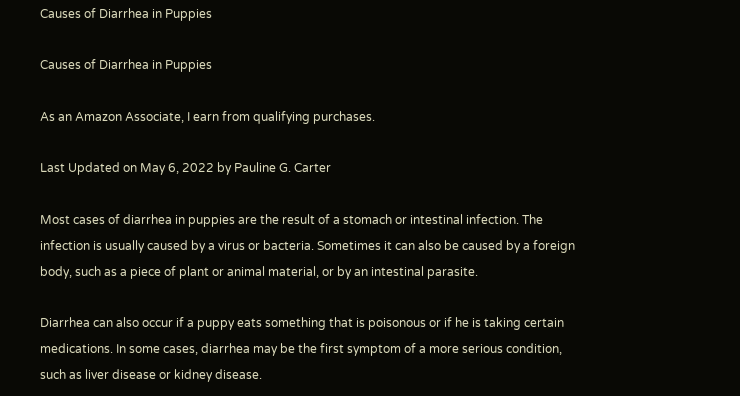Causes of Diarrhea in Puppies

Causes of Diarrhea in Puppies

As an Amazon Associate, I earn from qualifying purchases.

Last Updated on May 6, 2022 by Pauline G. Carter

Most cases of diarrhea in puppies are the result of a stomach or intestinal infection. The infection is usually caused by a virus or bacteria. Sometimes it can also be caused by a foreign body, such as a piece of plant or animal material, or by an intestinal parasite.

Diarrhea can also occur if a puppy eats something that is poisonous or if he is taking certain medications. In some cases, diarrhea may be the first symptom of a more serious condition, such as liver disease or kidney disease.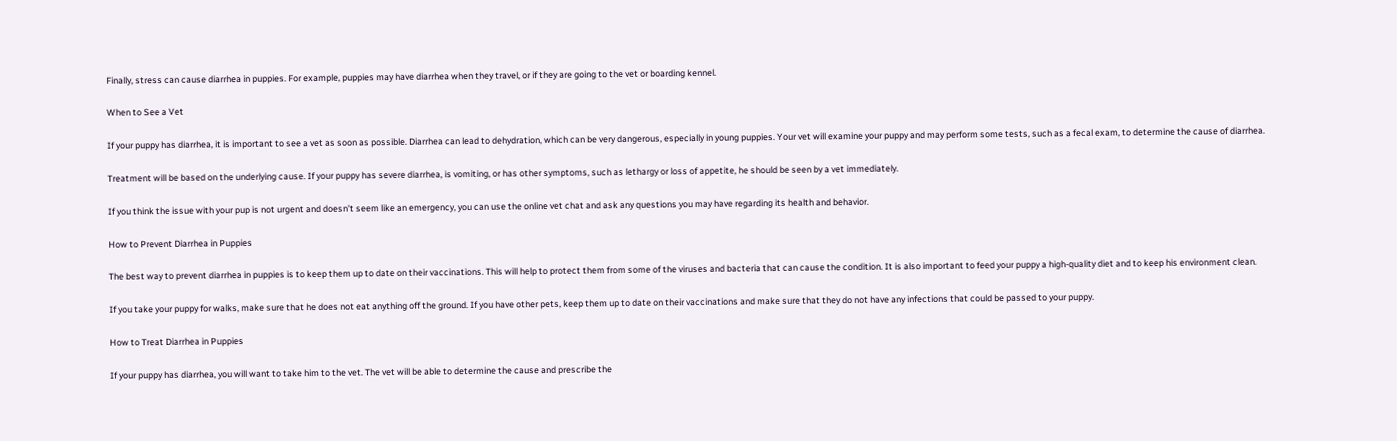Finally, stress can cause diarrhea in puppies. For example, puppies may have diarrhea when they travel, or if they are going to the vet or boarding kennel.

When to See a Vet

If your puppy has diarrhea, it is important to see a vet as soon as possible. Diarrhea can lead to dehydration, which can be very dangerous, especially in young puppies. Your vet will examine your puppy and may perform some tests, such as a fecal exam, to determine the cause of diarrhea.

Treatment will be based on the underlying cause. If your puppy has severe diarrhea, is vomiting, or has other symptoms, such as lethargy or loss of appetite, he should be seen by a vet immediately.

If you think the issue with your pup is not urgent and doesn’t seem like an emergency, you can use the online vet chat and ask any questions you may have regarding its health and behavior.

How to Prevent Diarrhea in Puppies

The best way to prevent diarrhea in puppies is to keep them up to date on their vaccinations. This will help to protect them from some of the viruses and bacteria that can cause the condition. It is also important to feed your puppy a high-quality diet and to keep his environment clean.

If you take your puppy for walks, make sure that he does not eat anything off the ground. If you have other pets, keep them up to date on their vaccinations and make sure that they do not have any infections that could be passed to your puppy.

How to Treat Diarrhea in Puppies

If your puppy has diarrhea, you will want to take him to the vet. The vet will be able to determine the cause and prescribe the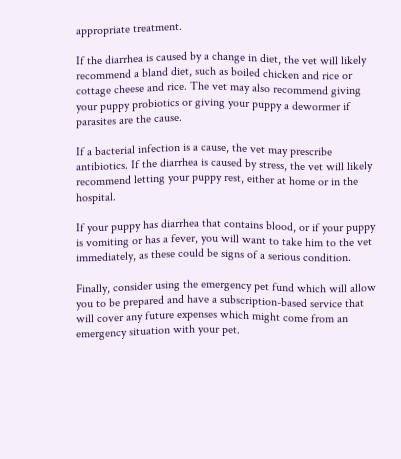appropriate treatment.

If the diarrhea is caused by a change in diet, the vet will likely recommend a bland diet, such as boiled chicken and rice or cottage cheese and rice. The vet may also recommend giving your puppy probiotics or giving your puppy a dewormer if parasites are the cause.

If a bacterial infection is a cause, the vet may prescribe antibiotics. If the diarrhea is caused by stress, the vet will likely recommend letting your puppy rest, either at home or in the hospital.

If your puppy has diarrhea that contains blood, or if your puppy is vomiting or has a fever, you will want to take him to the vet immediately, as these could be signs of a serious condition.

Finally, consider using the emergency pet fund which will allow you to be prepared and have a subscription-based service that will cover any future expenses which might come from an emergency situation with your pet.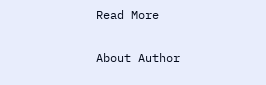Read More

About Author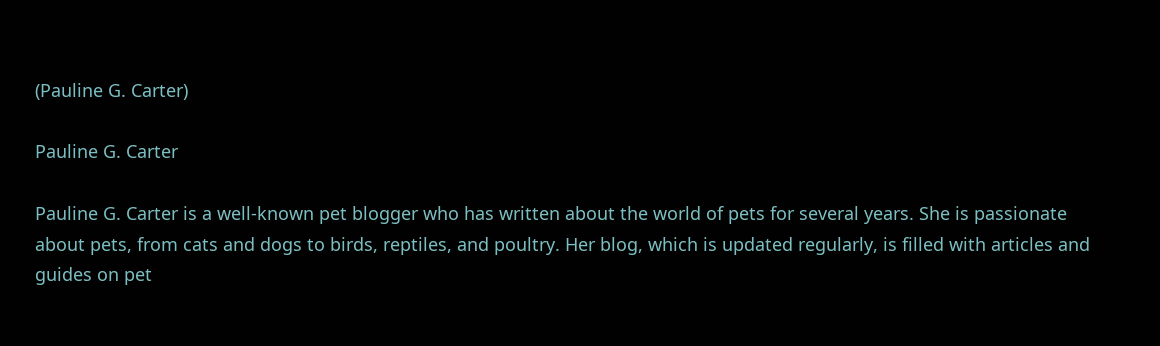(Pauline G. Carter)

Pauline G. Carter

Pauline G. Carter is a well-known pet blogger who has written about the world of pets for several years. She is passionate about pets, from cats and dogs to birds, reptiles, and poultry. Her blog, which is updated regularly, is filled with articles and guides on pet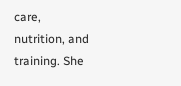care, nutrition, and training. She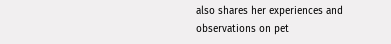also shares her experiences and observations on pet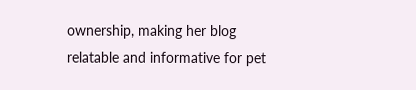ownership, making her blog relatable and informative for pet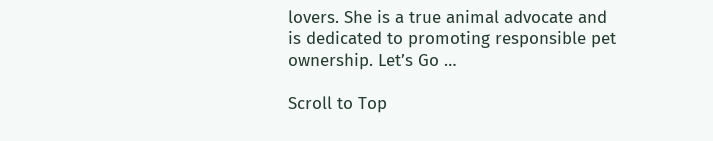lovers. She is a true animal advocate and is dedicated to promoting responsible pet ownership. Let’s Go …

Scroll to Top